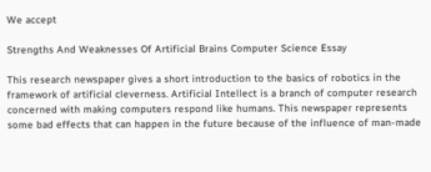We accept

Strengths And Weaknesses Of Artificial Brains Computer Science Essay

This research newspaper gives a short introduction to the basics of robotics in the framework of artificial cleverness. Artificial Intellect is a branch of computer research concerned with making computers respond like humans. This newspaper represents some bad effects that can happen in the future because of the influence of man-made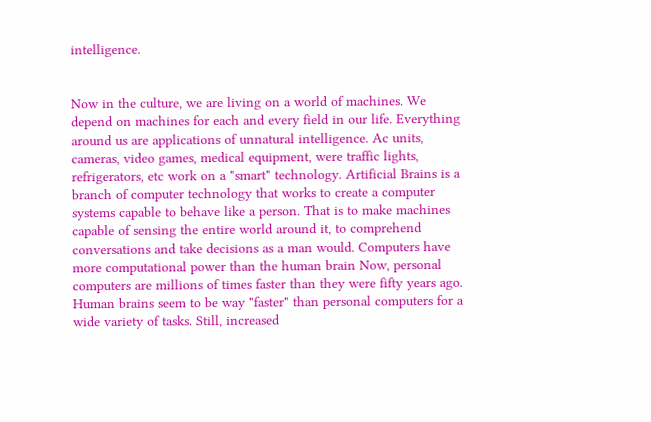intelligence.


Now in the culture, we are living on a world of machines. We depend on machines for each and every field in our life. Everything around us are applications of unnatural intelligence. Ac units, cameras, video games, medical equipment, were traffic lights, refrigerators, etc work on a "smart" technology. Artificial Brains is a branch of computer technology that works to create a computer systems capable to behave like a person. That is to make machines capable of sensing the entire world around it, to comprehend conversations and take decisions as a man would. Computers have more computational power than the human brain Now, personal computers are millions of times faster than they were fifty years ago. Human brains seem to be way "faster" than personal computers for a wide variety of tasks. Still, increased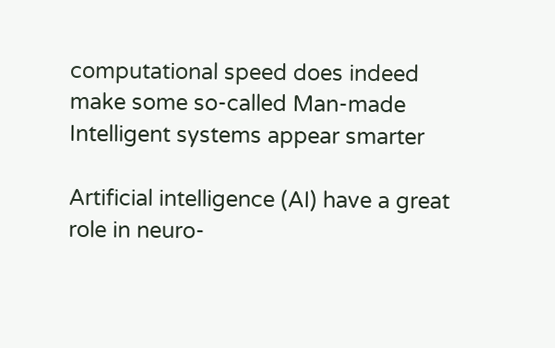computational speed does indeed make some so-called Man-made Intelligent systems appear smarter

Artificial intelligence (AI) have a great role in neuro-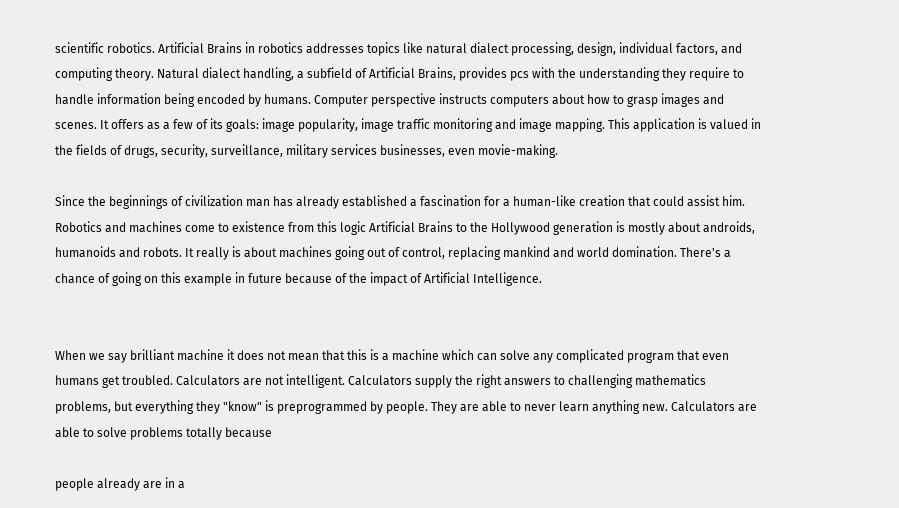scientific robotics. Artificial Brains in robotics addresses topics like natural dialect processing, design, individual factors, and computing theory. Natural dialect handling, a subfield of Artificial Brains, provides pcs with the understanding they require to handle information being encoded by humans. Computer perspective instructs computers about how to grasp images and scenes. It offers as a few of its goals: image popularity, image traffic monitoring and image mapping. This application is valued in the fields of drugs, security, surveillance, military services businesses, even movie-making.

Since the beginnings of civilization man has already established a fascination for a human-like creation that could assist him. Robotics and machines come to existence from this logic Artificial Brains to the Hollywood generation is mostly about androids, humanoids and robots. It really is about machines going out of control, replacing mankind and world domination. There's a chance of going on this example in future because of the impact of Artificial Intelligence.


When we say brilliant machine it does not mean that this is a machine which can solve any complicated program that even humans get troubled. Calculators are not intelligent. Calculators supply the right answers to challenging mathematics problems, but everything they "know" is preprogrammed by people. They are able to never learn anything new. Calculators are able to solve problems totally because

people already are in a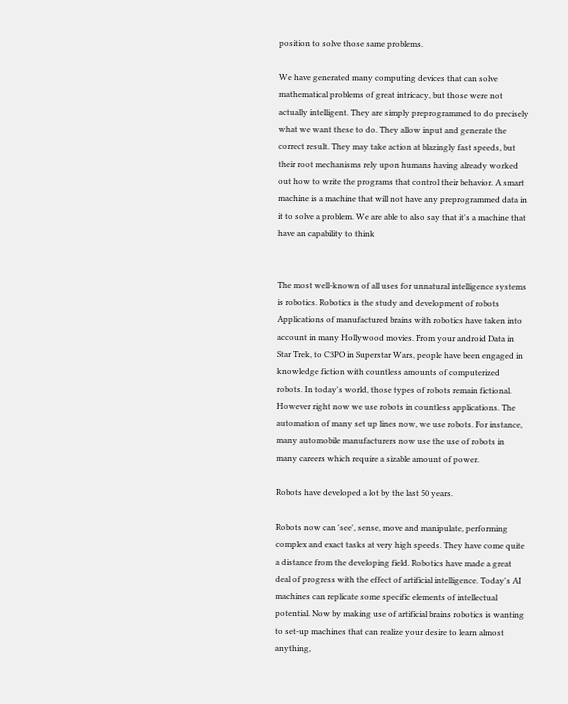position to solve those same problems.

We have generated many computing devices that can solve mathematical problems of great intricacy, but those were not actually intelligent. They are simply preprogrammed to do precisely what we want these to do. They allow input and generate the correct result. They may take action at blazingly fast speeds, but their root mechanisms rely upon humans having already worked out how to write the programs that control their behavior. A smart machine is a machine that will not have any preprogrammed data in it to solve a problem. We are able to also say that it's a machine that have an capability to think


The most well-known of all uses for unnatural intelligence systems is robotics. Robotics is the study and development of robots Applications of manufactured brains with robotics have taken into account in many Hollywood movies. From your android Data in Star Trek, to C3PO in Superstar Wars, people have been engaged in knowledge fiction with countless amounts of computerized robots. In today's world, those types of robots remain fictional. However right now we use robots in countless applications. The automation of many set up lines now, we use robots. For instance, many automobile manufacturers now use the use of robots in many careers which require a sizable amount of power.

Robots have developed a lot by the last 50 years.

Robots now can 'see', sense, move and manipulate, performing complex and exact tasks at very high speeds. They have come quite a distance from the developing field. Robotics have made a great deal of progress with the effect of artificial intelligence. Today's AI machines can replicate some specific elements of intellectual potential. Now by making use of artificial brains robotics is wanting to set-up machines that can realize your desire to learn almost anything,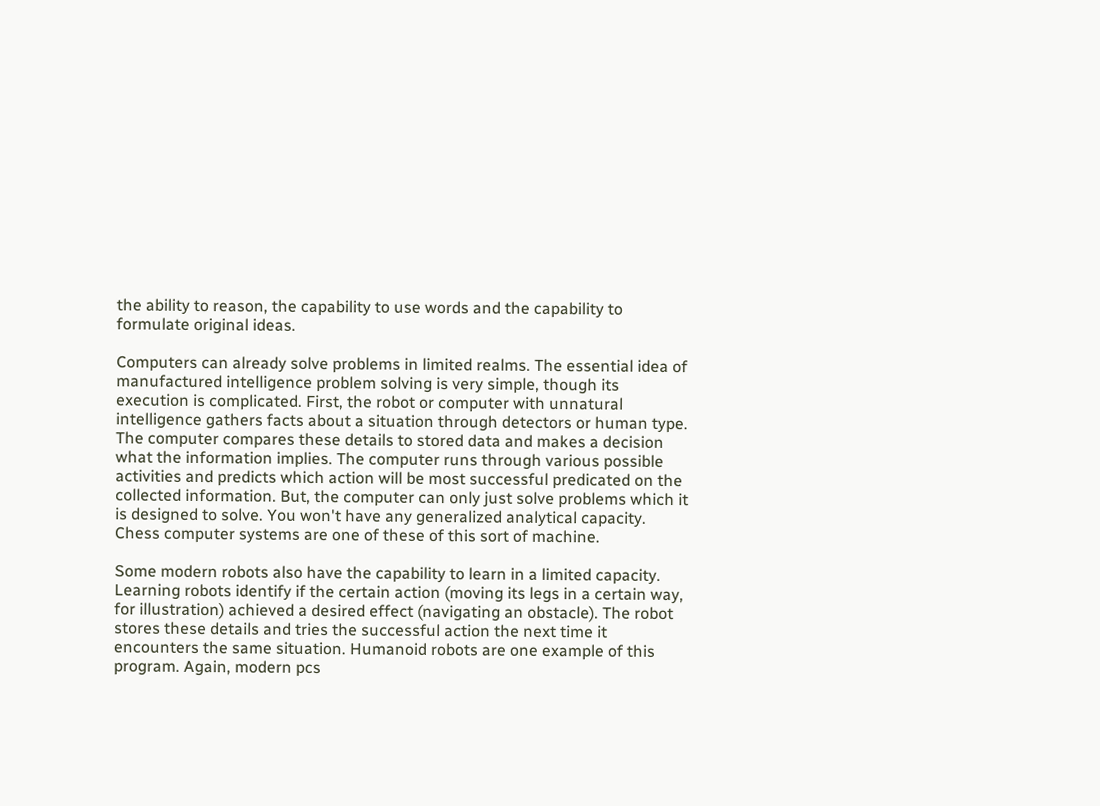the ability to reason, the capability to use words and the capability to formulate original ideas.

Computers can already solve problems in limited realms. The essential idea of manufactured intelligence problem solving is very simple, though its execution is complicated. First, the robot or computer with unnatural intelligence gathers facts about a situation through detectors or human type. The computer compares these details to stored data and makes a decision what the information implies. The computer runs through various possible activities and predicts which action will be most successful predicated on the collected information. But, the computer can only just solve problems which it is designed to solve. You won't have any generalized analytical capacity. Chess computer systems are one of these of this sort of machine.

Some modern robots also have the capability to learn in a limited capacity. Learning robots identify if the certain action (moving its legs in a certain way, for illustration) achieved a desired effect (navigating an obstacle). The robot stores these details and tries the successful action the next time it encounters the same situation. Humanoid robots are one example of this program. Again, modern pcs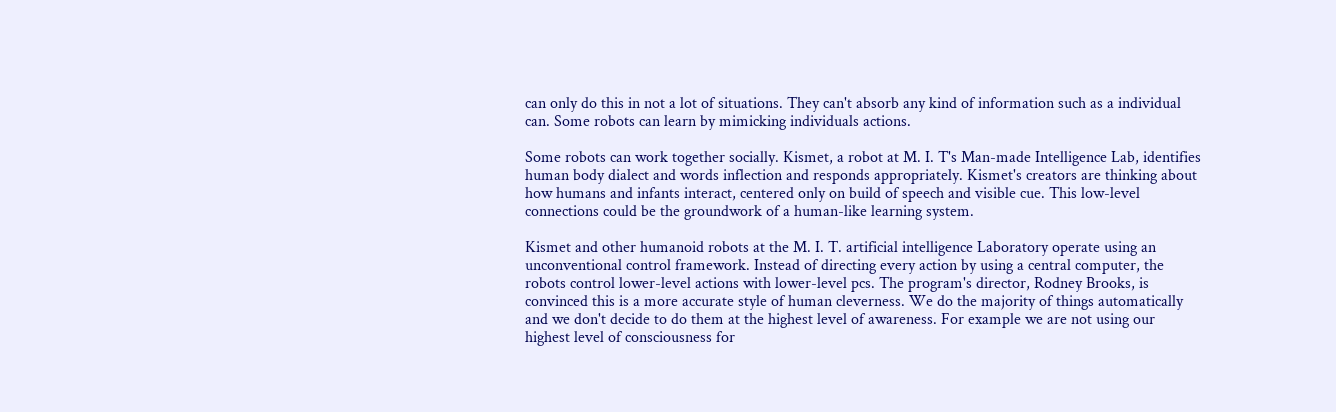can only do this in not a lot of situations. They can't absorb any kind of information such as a individual can. Some robots can learn by mimicking individuals actions.

Some robots can work together socially. Kismet, a robot at M. I. T's Man-made Intelligence Lab, identifies human body dialect and words inflection and responds appropriately. Kismet's creators are thinking about how humans and infants interact, centered only on build of speech and visible cue. This low-level connections could be the groundwork of a human-like learning system.

Kismet and other humanoid robots at the M. I. T. artificial intelligence Laboratory operate using an unconventional control framework. Instead of directing every action by using a central computer, the robots control lower-level actions with lower-level pcs. The program's director, Rodney Brooks, is convinced this is a more accurate style of human cleverness. We do the majority of things automatically and we don't decide to do them at the highest level of awareness. For example we are not using our highest level of consciousness for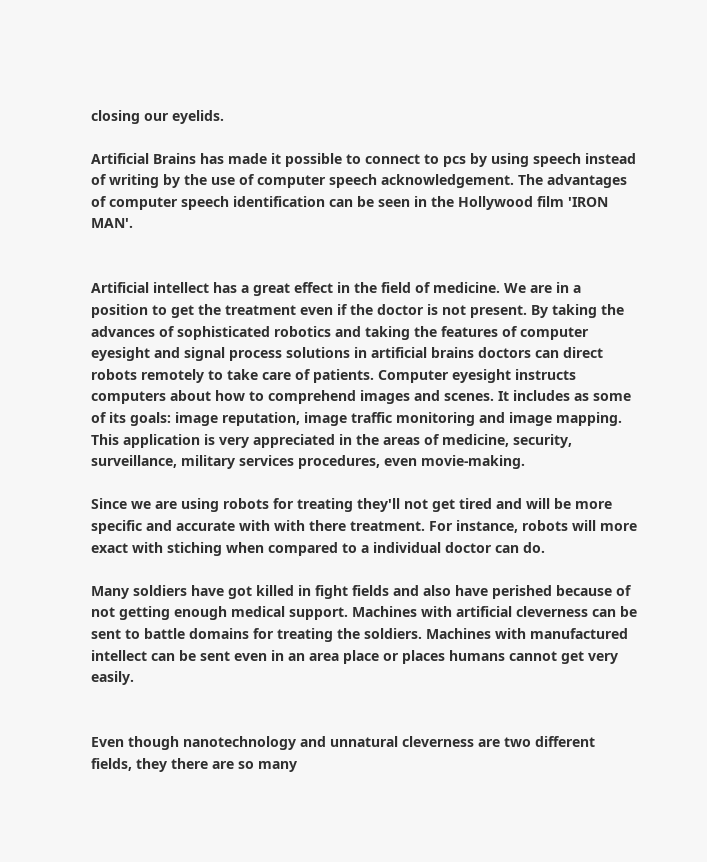closing our eyelids.

Artificial Brains has made it possible to connect to pcs by using speech instead of writing by the use of computer speech acknowledgement. The advantages of computer speech identification can be seen in the Hollywood film 'IRON MAN'.


Artificial intellect has a great effect in the field of medicine. We are in a position to get the treatment even if the doctor is not present. By taking the advances of sophisticated robotics and taking the features of computer eyesight and signal process solutions in artificial brains doctors can direct robots remotely to take care of patients. Computer eyesight instructs computers about how to comprehend images and scenes. It includes as some of its goals: image reputation, image traffic monitoring and image mapping. This application is very appreciated in the areas of medicine, security, surveillance, military services procedures, even movie-making.

Since we are using robots for treating they'll not get tired and will be more specific and accurate with with there treatment. For instance, robots will more exact with stiching when compared to a individual doctor can do.

Many soldiers have got killed in fight fields and also have perished because of not getting enough medical support. Machines with artificial cleverness can be sent to battle domains for treating the soldiers. Machines with manufactured intellect can be sent even in an area place or places humans cannot get very easily.


Even though nanotechnology and unnatural cleverness are two different fields, they there are so many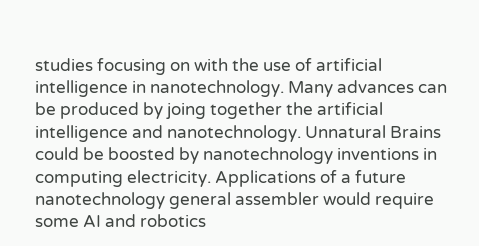studies focusing on with the use of artificial intelligence in nanotechnology. Many advances can be produced by joing together the artificial intelligence and nanotechnology. Unnatural Brains could be boosted by nanotechnology inventions in computing electricity. Applications of a future nanotechnology general assembler would require some AI and robotics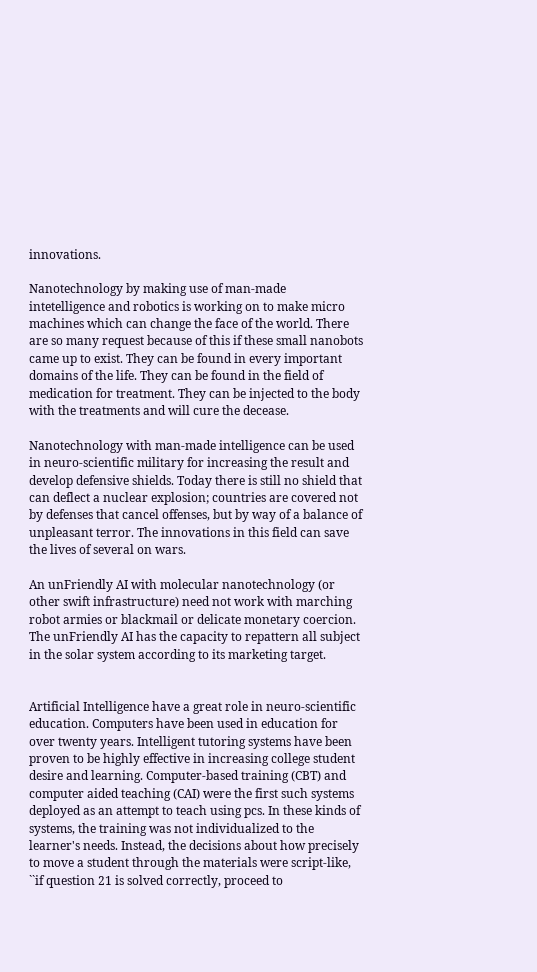innovations.

Nanotechnology by making use of man-made intetelligence and robotics is working on to make micro machines which can change the face of the world. There are so many request because of this if these small nanobots came up to exist. They can be found in every important domains of the life. They can be found in the field of medication for treatment. They can be injected to the body with the treatments and will cure the decease.

Nanotechnology with man-made intelligence can be used in neuro-scientific military for increasing the result and develop defensive shields. Today there is still no shield that can deflect a nuclear explosion; countries are covered not by defenses that cancel offenses, but by way of a balance of unpleasant terror. The innovations in this field can save the lives of several on wars.

An unFriendly AI with molecular nanotechnology (or other swift infrastructure) need not work with marching robot armies or blackmail or delicate monetary coercion. The unFriendly AI has the capacity to repattern all subject in the solar system according to its marketing target.


Artificial Intelligence have a great role in neuro-scientific education. Computers have been used in education for over twenty years. Intelligent tutoring systems have been proven to be highly effective in increasing college student desire and learning. Computer-based training (CBT) and computer aided teaching (CAI) were the first such systems deployed as an attempt to teach using pcs. In these kinds of systems, the training was not individualized to the learner's needs. Instead, the decisions about how precisely to move a student through the materials were script-like, ``if question 21 is solved correctly, proceed to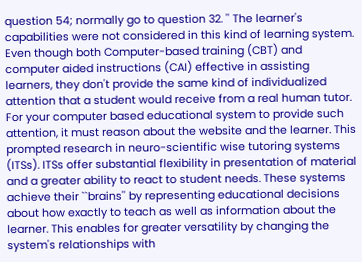question 54; normally go to question 32. '' The learner's capabilities were not considered in this kind of learning system. Even though both Computer-based training (CBT) and computer aided instructions (CAI) effective in assisting learners, they don't provide the same kind of individualized attention that a student would receive from a real human tutor. For your computer based educational system to provide such attention, it must reason about the website and the learner. This prompted research in neuro-scientific wise tutoring systems (ITSs). ITSs offer substantial flexibility in presentation of material and a greater ability to react to student needs. These systems achieve their ``brains'' by representing educational decisions about how exactly to teach as well as information about the learner. This enables for greater versatility by changing the system's relationships with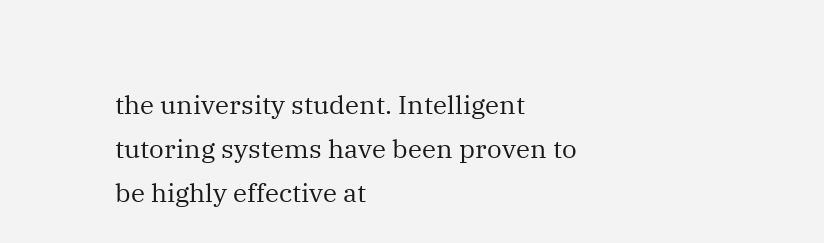the university student. Intelligent tutoring systems have been proven to be highly effective at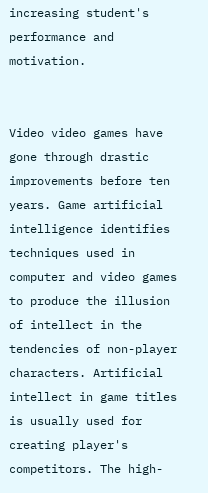increasing student's performance and motivation.


Video video games have gone through drastic improvements before ten years. Game artificial intelligence identifies techniques used in computer and video games to produce the illusion of intellect in the tendencies of non-player characters. Artificial intellect in game titles is usually used for creating player's competitors. The high-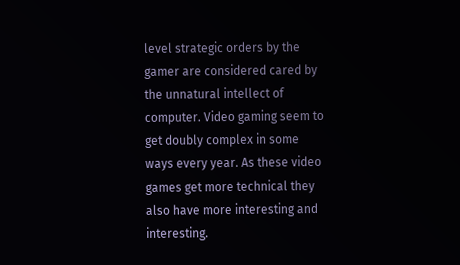level strategic orders by the gamer are considered cared by the unnatural intellect of computer. Video gaming seem to get doubly complex in some ways every year. As these video games get more technical they also have more interesting and interesting.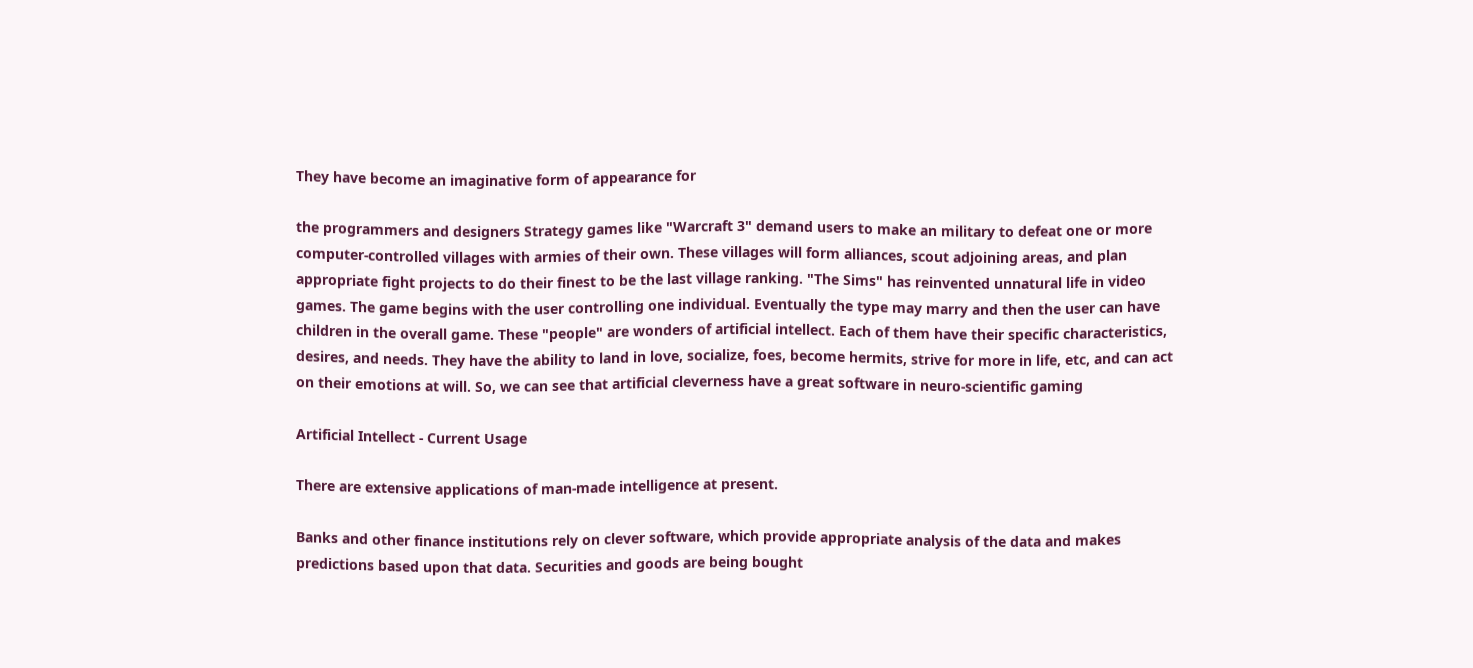They have become an imaginative form of appearance for

the programmers and designers Strategy games like "Warcraft 3" demand users to make an military to defeat one or more computer-controlled villages with armies of their own. These villages will form alliances, scout adjoining areas, and plan appropriate fight projects to do their finest to be the last village ranking. "The Sims" has reinvented unnatural life in video games. The game begins with the user controlling one individual. Eventually the type may marry and then the user can have children in the overall game. These "people" are wonders of artificial intellect. Each of them have their specific characteristics, desires, and needs. They have the ability to land in love, socialize, foes, become hermits, strive for more in life, etc, and can act on their emotions at will. So, we can see that artificial cleverness have a great software in neuro-scientific gaming

Artificial Intellect - Current Usage

There are extensive applications of man-made intelligence at present.

Banks and other finance institutions rely on clever software, which provide appropriate analysis of the data and makes predictions based upon that data. Securities and goods are being bought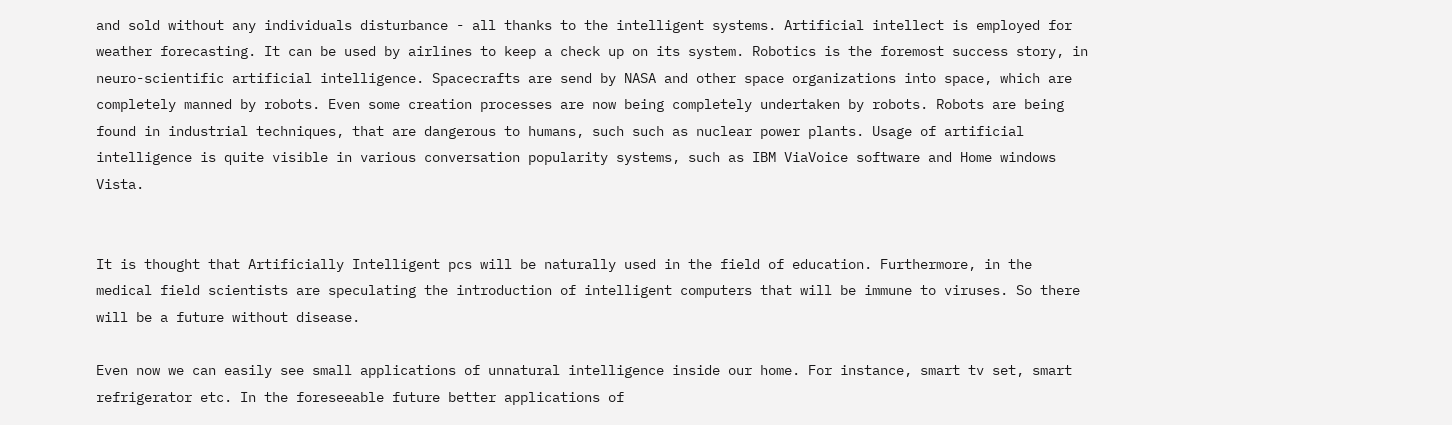and sold without any individuals disturbance - all thanks to the intelligent systems. Artificial intellect is employed for weather forecasting. It can be used by airlines to keep a check up on its system. Robotics is the foremost success story, in neuro-scientific artificial intelligence. Spacecrafts are send by NASA and other space organizations into space, which are completely manned by robots. Even some creation processes are now being completely undertaken by robots. Robots are being found in industrial techniques, that are dangerous to humans, such such as nuclear power plants. Usage of artificial intelligence is quite visible in various conversation popularity systems, such as IBM ViaVoice software and Home windows Vista.


It is thought that Artificially Intelligent pcs will be naturally used in the field of education. Furthermore, in the medical field scientists are speculating the introduction of intelligent computers that will be immune to viruses. So there will be a future without disease.

Even now we can easily see small applications of unnatural intelligence inside our home. For instance, smart tv set, smart refrigerator etc. In the foreseeable future better applications of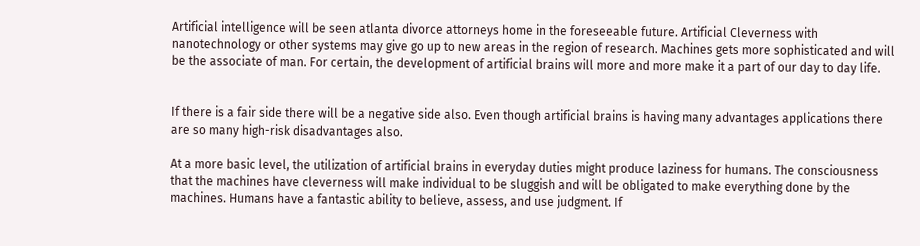Artificial intelligence will be seen atlanta divorce attorneys home in the foreseeable future. Artificial Cleverness with nanotechnology or other systems may give go up to new areas in the region of research. Machines gets more sophisticated and will be the associate of man. For certain, the development of artificial brains will more and more make it a part of our day to day life.


If there is a fair side there will be a negative side also. Even though artificial brains is having many advantages applications there are so many high-risk disadvantages also.

At a more basic level, the utilization of artificial brains in everyday duties might produce laziness for humans. The consciousness that the machines have cleverness will make individual to be sluggish and will be obligated to make everything done by the machines. Humans have a fantastic ability to believe, assess, and use judgment. If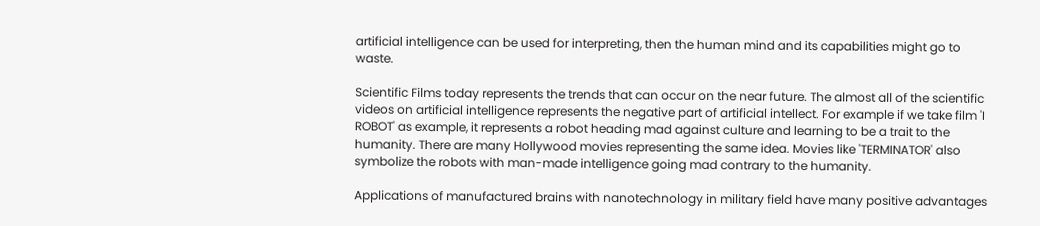artificial intelligence can be used for interpreting, then the human mind and its capabilities might go to waste.

Scientific Films today represents the trends that can occur on the near future. The almost all of the scientific videos on artificial intelligence represents the negative part of artificial intellect. For example if we take film 'I ROBOT' as example, it represents a robot heading mad against culture and learning to be a trait to the humanity. There are many Hollywood movies representing the same idea. Movies like 'TERMINATOR' also symbolize the robots with man-made intelligence going mad contrary to the humanity.

Applications of manufactured brains with nanotechnology in military field have many positive advantages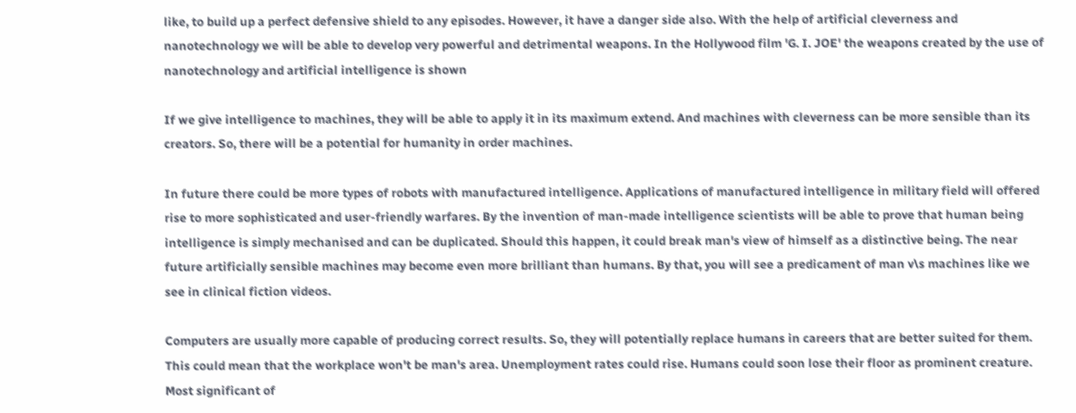like, to build up a perfect defensive shield to any episodes. However, it have a danger side also. With the help of artificial cleverness and nanotechnology we will be able to develop very powerful and detrimental weapons. In the Hollywood film 'G. I. JOE' the weapons created by the use of nanotechnology and artificial intelligence is shown

If we give intelligence to machines, they will be able to apply it in its maximum extend. And machines with cleverness can be more sensible than its creators. So, there will be a potential for humanity in order machines.

In future there could be more types of robots with manufactured intelligence. Applications of manufactured intelligence in military field will offered rise to more sophisticated and user-friendly warfares. By the invention of man-made intelligence scientists will be able to prove that human being intelligence is simply mechanised and can be duplicated. Should this happen, it could break man's view of himself as a distinctive being. The near future artificially sensible machines may become even more brilliant than humans. By that, you will see a predicament of man v\s machines like we see in clinical fiction videos.

Computers are usually more capable of producing correct results. So, they will potentially replace humans in careers that are better suited for them. This could mean that the workplace won't be man's area. Unemployment rates could rise. Humans could soon lose their floor as prominent creature. Most significant of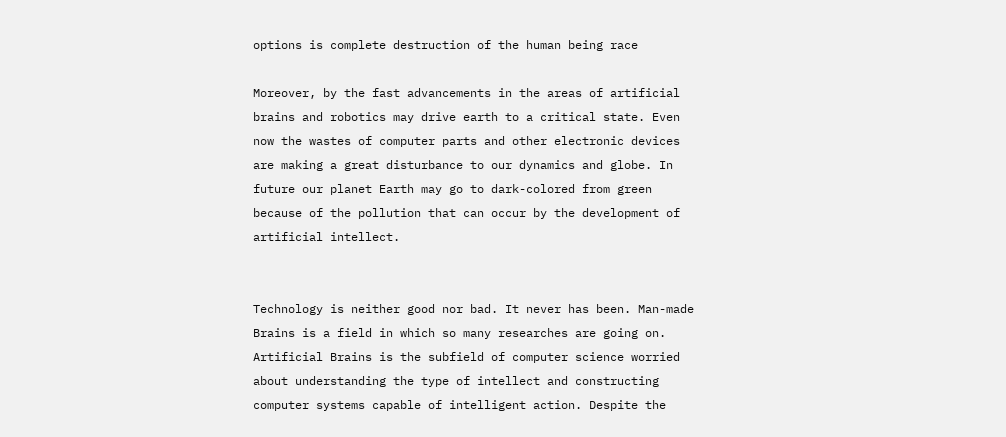options is complete destruction of the human being race

Moreover, by the fast advancements in the areas of artificial brains and robotics may drive earth to a critical state. Even now the wastes of computer parts and other electronic devices are making a great disturbance to our dynamics and globe. In future our planet Earth may go to dark-colored from green because of the pollution that can occur by the development of artificial intellect.


Technology is neither good nor bad. It never has been. Man-made Brains is a field in which so many researches are going on. Artificial Brains is the subfield of computer science worried about understanding the type of intellect and constructing computer systems capable of intelligent action. Despite the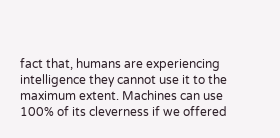fact that, humans are experiencing intelligence they cannot use it to the maximum extent. Machines can use 100% of its cleverness if we offered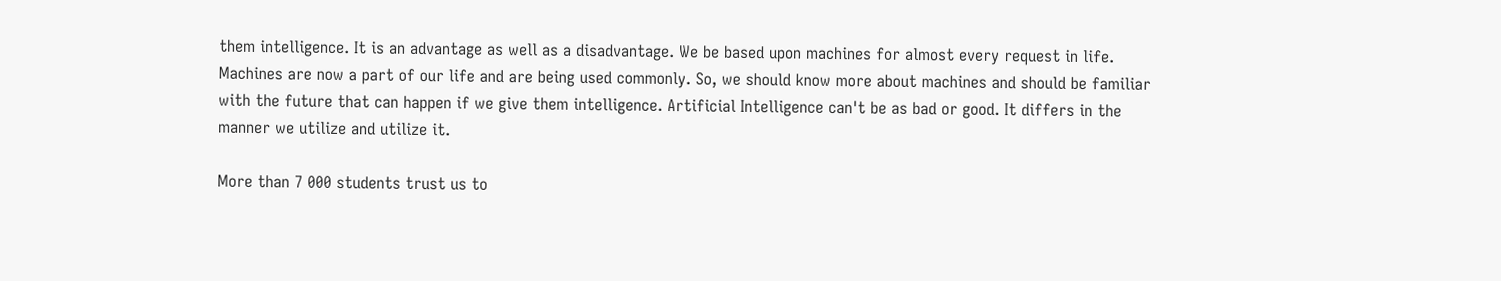them intelligence. It is an advantage as well as a disadvantage. We be based upon machines for almost every request in life. Machines are now a part of our life and are being used commonly. So, we should know more about machines and should be familiar with the future that can happen if we give them intelligence. Artificial Intelligence can't be as bad or good. It differs in the manner we utilize and utilize it.

More than 7 000 students trust us to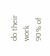do their work
90% of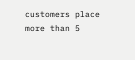customers place more than 5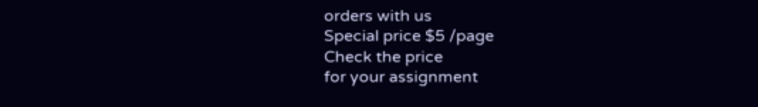orders with us
Special price $5 /page
Check the price
for your assignment